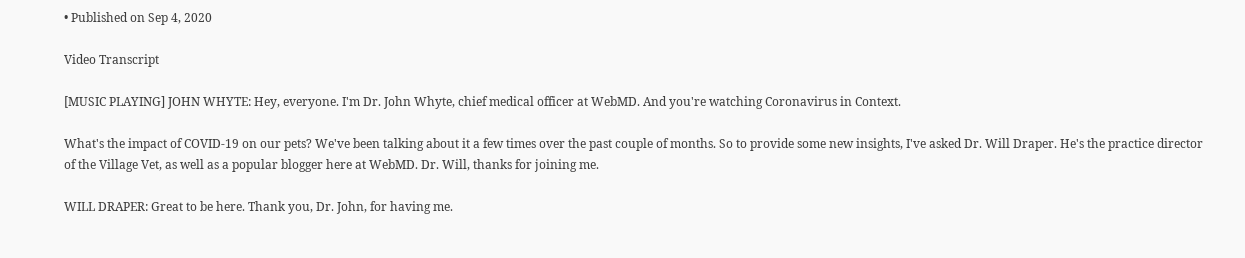• Published on Sep 4, 2020

Video Transcript

[MUSIC PLAYING] JOHN WHYTE: Hey, everyone. I'm Dr. John Whyte, chief medical officer at WebMD. And you're watching Coronavirus in Context.

What's the impact of COVID-19 on our pets? We've been talking about it a few times over the past couple of months. So to provide some new insights, I've asked Dr. Will Draper. He's the practice director of the Village Vet, as well as a popular blogger here at WebMD. Dr. Will, thanks for joining me.

WILL DRAPER: Great to be here. Thank you, Dr. John, for having me.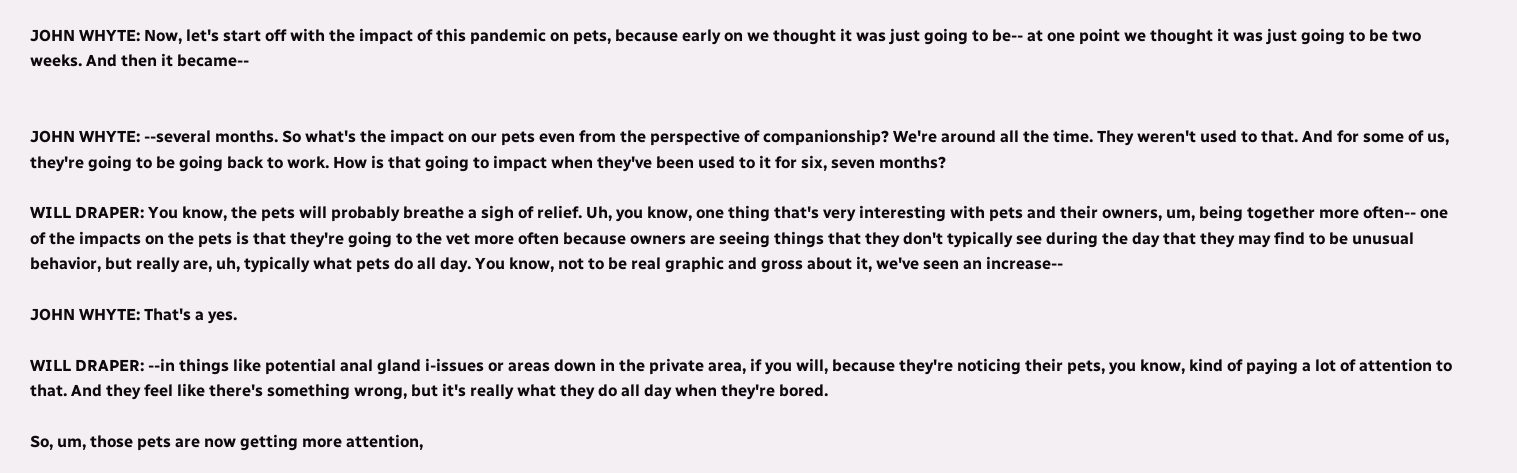JOHN WHYTE: Now, let's start off with the impact of this pandemic on pets, because early on we thought it was just going to be-- at one point we thought it was just going to be two weeks. And then it became--


JOHN WHYTE: --several months. So what's the impact on our pets even from the perspective of companionship? We're around all the time. They weren't used to that. And for some of us, they're going to be going back to work. How is that going to impact when they've been used to it for six, seven months?

WILL DRAPER: You know, the pets will probably breathe a sigh of relief. Uh, you know, one thing that's very interesting with pets and their owners, um, being together more often-- one of the impacts on the pets is that they're going to the vet more often because owners are seeing things that they don't typically see during the day that they may find to be unusual behavior, but really are, uh, typically what pets do all day. You know, not to be real graphic and gross about it, we've seen an increase--

JOHN WHYTE: That's a yes.

WILL DRAPER: --in things like potential anal gland i-issues or areas down in the private area, if you will, because they're noticing their pets, you know, kind of paying a lot of attention to that. And they feel like there's something wrong, but it's really what they do all day when they're bored.

So, um, those pets are now getting more attention,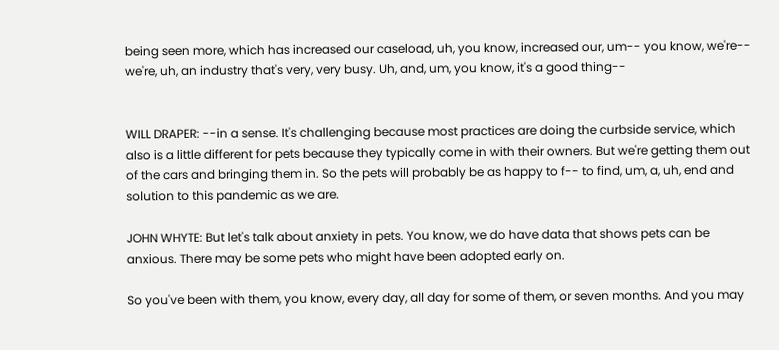being seen more, which has increased our caseload, uh, you know, increased our, um-- you know, we're-- we're, uh, an industry that's very, very busy. Uh, and, um, you know, it's a good thing--


WILL DRAPER: --in a sense. It's challenging because most practices are doing the curbside service, which also is a little different for pets because they typically come in with their owners. But we're getting them out of the cars and bringing them in. So the pets will probably be as happy to f-- to find, um, a, uh, end and solution to this pandemic as we are.

JOHN WHYTE: But let's talk about anxiety in pets. You know, we do have data that shows pets can be anxious. There may be some pets who might have been adopted early on.

So you've been with them, you know, every day, all day for some of them, or seven months. And you may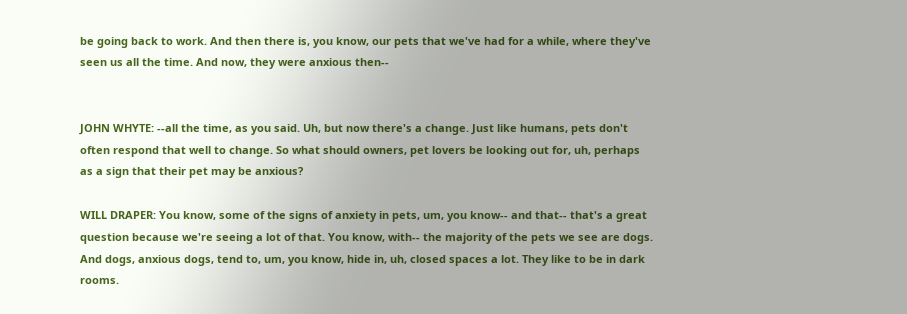be going back to work. And then there is, you know, our pets that we've had for a while, where they've seen us all the time. And now, they were anxious then--


JOHN WHYTE: --all the time, as you said. Uh, but now there's a change. Just like humans, pets don't often respond that well to change. So what should owners, pet lovers be looking out for, uh, perhaps as a sign that their pet may be anxious?

WILL DRAPER: You know, some of the signs of anxiety in pets, um, you know-- and that-- that's a great question because we're seeing a lot of that. You know, with-- the majority of the pets we see are dogs. And dogs, anxious dogs, tend to, um, you know, hide in, uh, closed spaces a lot. They like to be in dark rooms.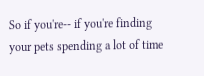So if you're-- if you're finding your pets spending a lot of time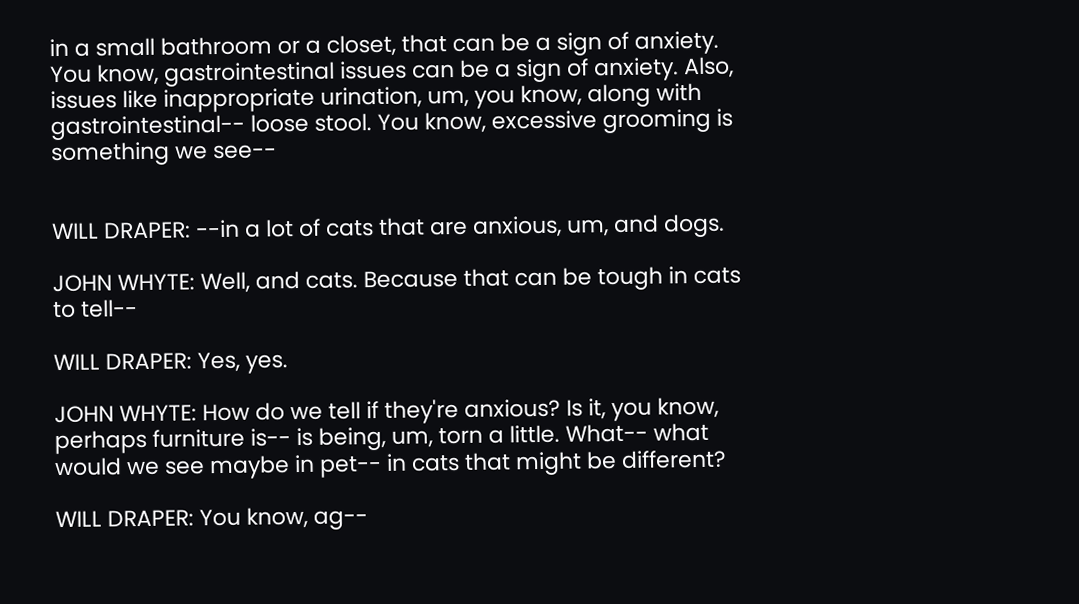in a small bathroom or a closet, that can be a sign of anxiety. You know, gastrointestinal issues can be a sign of anxiety. Also, issues like inappropriate urination, um, you know, along with gastrointestinal-- loose stool. You know, excessive grooming is something we see--


WILL DRAPER: --in a lot of cats that are anxious, um, and dogs.

JOHN WHYTE: Well, and cats. Because that can be tough in cats to tell--

WILL DRAPER: Yes, yes.

JOHN WHYTE: How do we tell if they're anxious? Is it, you know, perhaps furniture is-- is being, um, torn a little. What-- what would we see maybe in pet-- in cats that might be different?

WILL DRAPER: You know, ag--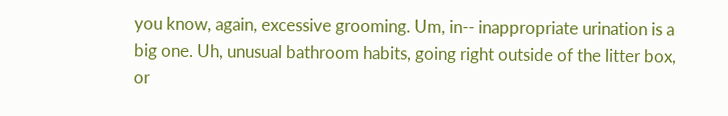you know, again, excessive grooming. Um, in-- inappropriate urination is a big one. Uh, unusual bathroom habits, going right outside of the litter box, or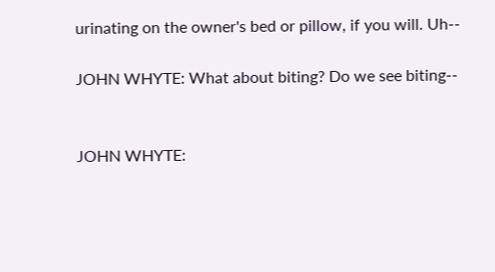urinating on the owner's bed or pillow, if you will. Uh--

JOHN WHYTE: What about biting? Do we see biting--


JOHN WHYTE: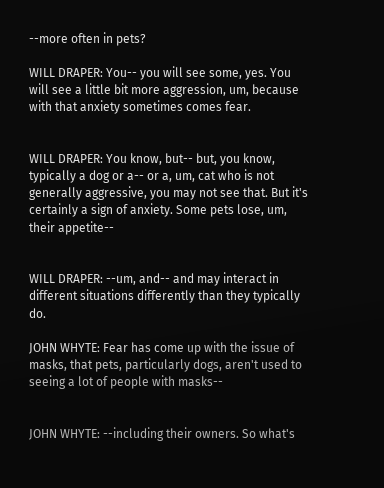--more often in pets?

WILL DRAPER: You-- you will see some, yes. You will see a little bit more aggression, um, because with that anxiety sometimes comes fear.


WILL DRAPER: You know, but-- but, you know, typically a dog or a-- or a, um, cat who is not generally aggressive, you may not see that. But it's certainly a sign of anxiety. Some pets lose, um, their appetite--


WILL DRAPER: --um, and-- and may interact in different situations differently than they typically do.

JOHN WHYTE: Fear has come up with the issue of masks, that pets, particularly dogs, aren't used to seeing a lot of people with masks--


JOHN WHYTE: --including their owners. So what's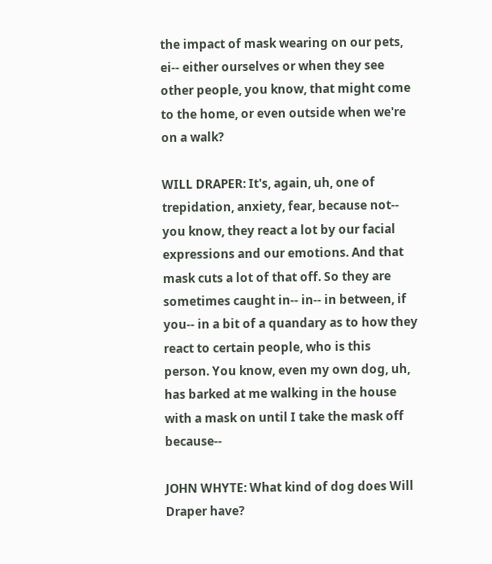the impact of mask wearing on our pets, ei-- either ourselves or when they see other people, you know, that might come to the home, or even outside when we're on a walk?

WILL DRAPER: It's, again, uh, one of trepidation, anxiety, fear, because not-- you know, they react a lot by our facial expressions and our emotions. And that mask cuts a lot of that off. So they are sometimes caught in-- in-- in between, if you-- in a bit of a quandary as to how they react to certain people, who is this person. You know, even my own dog, uh, has barked at me walking in the house with a mask on until I take the mask off because--

JOHN WHYTE: What kind of dog does Will Draper have?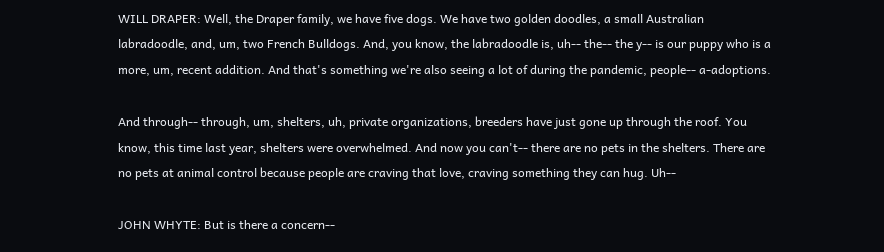WILL DRAPER: Well, the Draper family, we have five dogs. We have two golden doodles, a small Australian labradoodle, and, um, two French Bulldogs. And, you know, the labradoodle is, uh-- the-- the y-- is our puppy who is a more, um, recent addition. And that's something we're also seeing a lot of during the pandemic, people-- a-adoptions.

And through-- through, um, shelters, uh, private organizations, breeders have just gone up through the roof. You know, this time last year, shelters were overwhelmed. And now you can't-- there are no pets in the shelters. There are no pets at animal control because people are craving that love, craving something they can hug. Uh--

JOHN WHYTE: But is there a concern--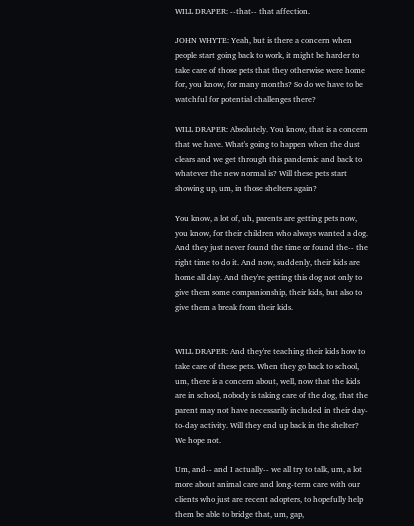WILL DRAPER: --that-- that affection.

JOHN WHYTE: Yeah, but is there a concern when people start going back to work, it might be harder to take care of those pets that they otherwise were home for, you know, for many months? So do we have to be watchful for potential challenges there?

WILL DRAPER: Absolutely. You know, that is a concern that we have. What's going to happen when the dust clears and we get through this pandemic and back to whatever the new normal is? Will these pets start showing up, um, in those shelters again?

You know, a lot of, uh, parents are getting pets now, you know, for their children who always wanted a dog. And they just never found the time or found the-- the right time to do it. And now, suddenly, their kids are home all day. And they're getting this dog not only to give them some companionship, their kids, but also to give them a break from their kids.


WILL DRAPER: And they're teaching their kids how to take care of these pets. When they go back to school, um, there is a concern about, well, now that the kids are in school, nobody is taking care of the dog, that the parent may not have necessarily included in their day-to-day activity. Will they end up back in the shelter? We hope not.

Um, and-- and I actually-- we all try to talk, um, a lot more about animal care and long-term care with our clients who just are recent adopters, to hopefully help them be able to bridge that, um, gap,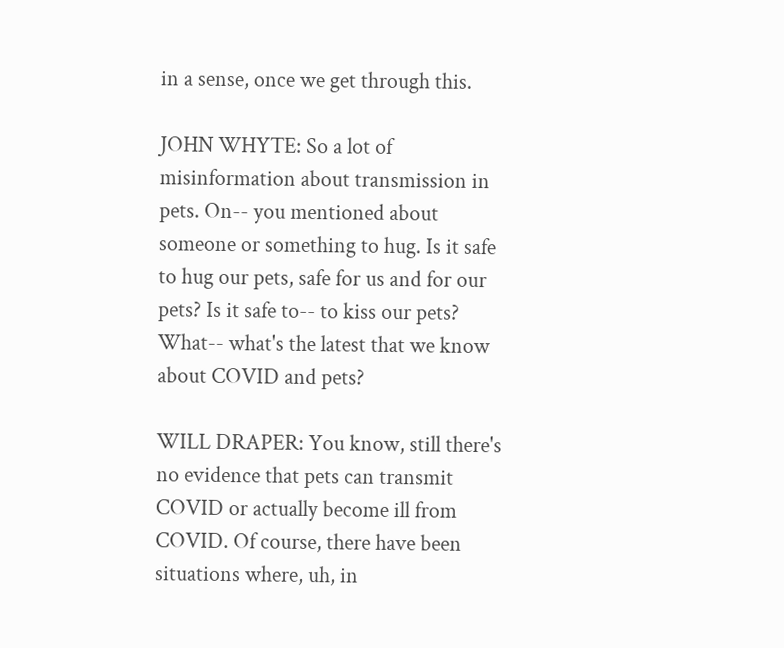in a sense, once we get through this.

JOHN WHYTE: So a lot of misinformation about transmission in pets. On-- you mentioned about someone or something to hug. Is it safe to hug our pets, safe for us and for our pets? Is it safe to-- to kiss our pets? What-- what's the latest that we know about COVID and pets?

WILL DRAPER: You know, still there's no evidence that pets can transmit COVID or actually become ill from COVID. Of course, there have been situations where, uh, in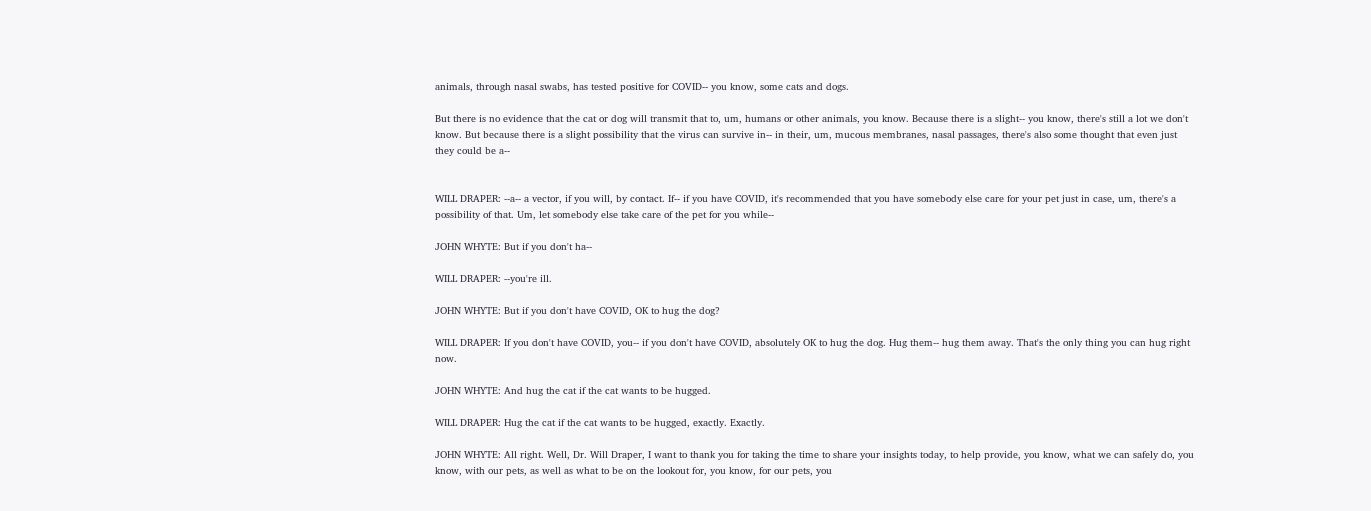animals, through nasal swabs, has tested positive for COVID-- you know, some cats and dogs.

But there is no evidence that the cat or dog will transmit that to, um, humans or other animals, you know. Because there is a slight-- you know, there's still a lot we don't know. But because there is a slight possibility that the virus can survive in-- in their, um, mucous membranes, nasal passages, there's also some thought that even just they could be a--


WILL DRAPER: --a-- a vector, if you will, by contact. If-- if you have COVID, it's recommended that you have somebody else care for your pet just in case, um, there's a possibility of that. Um, let somebody else take care of the pet for you while--

JOHN WHYTE: But if you don't ha--

WILL DRAPER: --you're ill.

JOHN WHYTE: But if you don't have COVID, OK to hug the dog?

WILL DRAPER: If you don't have COVID, you-- if you don't have COVID, absolutely OK to hug the dog. Hug them-- hug them away. That's the only thing you can hug right now.

JOHN WHYTE: And hug the cat if the cat wants to be hugged.

WILL DRAPER: Hug the cat if the cat wants to be hugged, exactly. Exactly.

JOHN WHYTE: All right. Well, Dr. Will Draper, I want to thank you for taking the time to share your insights today, to help provide, you know, what we can safely do, you know, with our pets, as well as what to be on the lookout for, you know, for our pets, you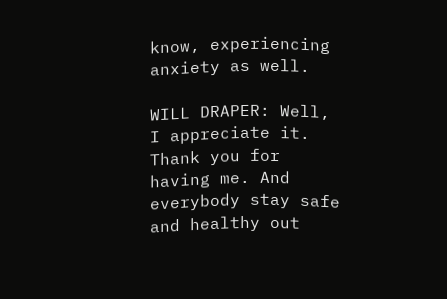know, experiencing anxiety as well.

WILL DRAPER: Well, I appreciate it. Thank you for having me. And everybody stay safe and healthy out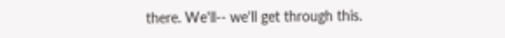there. We'll-- we'll get through this.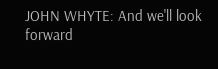JOHN WHYTE: And we'll look forward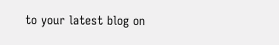to your latest blog on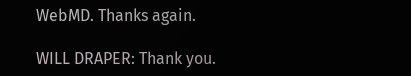WebMD. Thanks again.

WILL DRAPER: Thank you.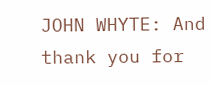JOHN WHYTE: And thank you for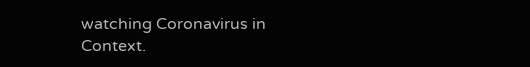watching Coronavirus in Context.